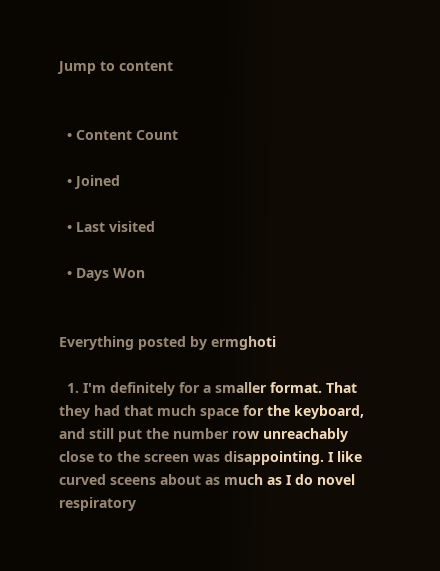Jump to content


  • Content Count

  • Joined

  • Last visited

  • Days Won


Everything posted by ermghoti

  1. I'm definitely for a smaller format. That they had that much space for the keyboard, and still put the number row unreachably close to the screen was disappointing. I like curved sceens about as much as I do novel respiratory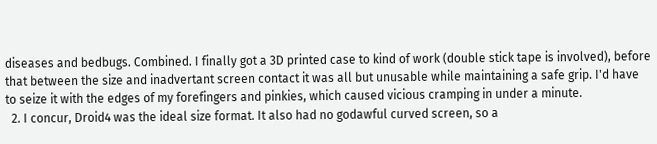diseases and bedbugs. Combined. I finally got a 3D printed case to kind of work (double stick tape is involved), before that between the size and inadvertant screen contact it was all but unusable while maintaining a safe grip. I'd have to seize it with the edges of my forefingers and pinkies, which caused vicious cramping in under a minute.
  2. I concur, Droid4 was the ideal size format. It also had no godawful curved screen, so a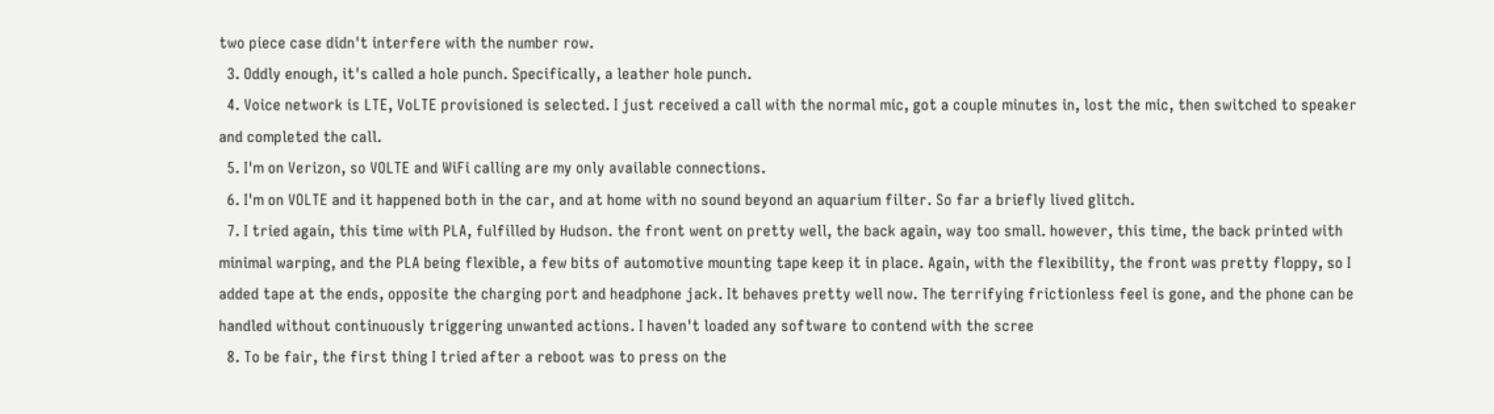two piece case didn't interfere with the number row.
  3. Oddly enough, it's called a hole punch. Specifically, a leather hole punch.
  4. Voice network is LTE, VoLTE provisioned is selected. I just received a call with the normal mic, got a couple minutes in, lost the mic, then switched to speaker and completed the call.
  5. I'm on Verizon, so VOLTE and WiFi calling are my only available connections.
  6. I'm on VOLTE and it happened both in the car, and at home with no sound beyond an aquarium filter. So far a briefly lived glitch.
  7. I tried again, this time with PLA, fulfilled by Hudson. the front went on pretty well, the back again, way too small. however, this time, the back printed with minimal warping, and the PLA being flexible, a few bits of automotive mounting tape keep it in place. Again, with the flexibility, the front was pretty floppy, so I added tape at the ends, opposite the charging port and headphone jack. It behaves pretty well now. The terrifying frictionless feel is gone, and the phone can be handled without continuously triggering unwanted actions. I haven't loaded any software to contend with the scree
  8. To be fair, the first thing I tried after a reboot was to press on the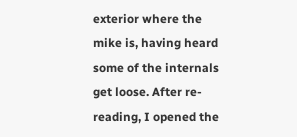exterior where the mike is, having heard some of the internals get loose. After re-reading, I opened the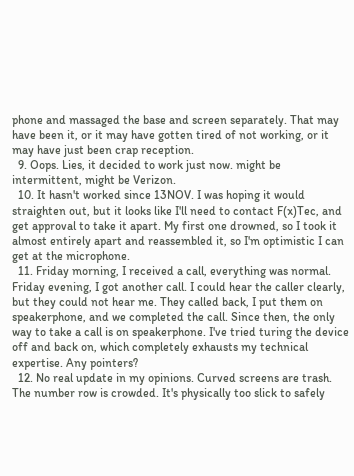phone and massaged the base and screen separately. That may have been it, or it may have gotten tired of not working, or it may have just been crap reception.
  9. Oops. Lies, it decided to work just now. might be intermittent, might be Verizon.
  10. It hasn't worked since 13NOV. I was hoping it would straighten out, but it looks like I'll need to contact F(x)Tec, and get approval to take it apart. My first one drowned, so I took it almost entirely apart and reassembled it, so I'm optimistic I can get at the microphone.
  11. Friday morning, I received a call, everything was normal. Friday evening, I got another call. I could hear the caller clearly, but they could not hear me. They called back, I put them on speakerphone, and we completed the call. Since then, the only way to take a call is on speakerphone. I've tried turing the device off and back on, which completely exhausts my technical expertise. Any pointers?
  12. No real update in my opinions. Curved screens are trash. The number row is crowded. It's physically too slick to safely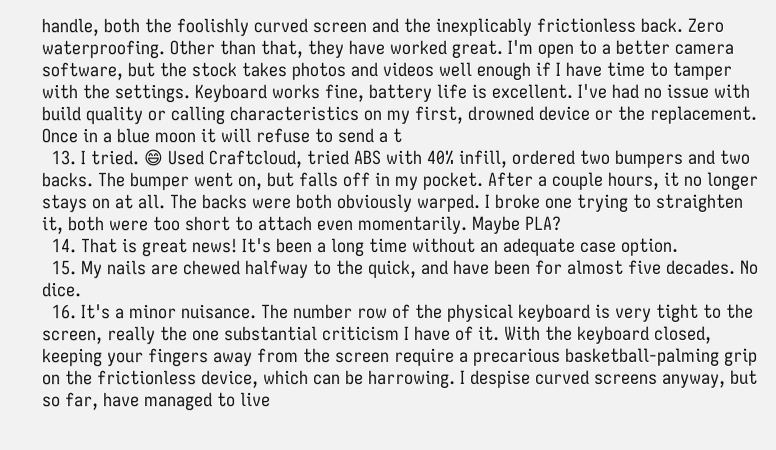handle, both the foolishly curved screen and the inexplicably frictionless back. Zero waterproofing. Other than that, they have worked great. I'm open to a better camera software, but the stock takes photos and videos well enough if I have time to tamper with the settings. Keyboard works fine, battery life is excellent. I've had no issue with build quality or calling characteristics on my first, drowned device or the replacement. Once in a blue moon it will refuse to send a t
  13. I tried. 😄 Used Craftcloud, tried ABS with 40% infill, ordered two bumpers and two backs. The bumper went on, but falls off in my pocket. After a couple hours, it no longer stays on at all. The backs were both obviously warped. I broke one trying to straighten it, both were too short to attach even momentarily. Maybe PLA?
  14. That is great news! It's been a long time without an adequate case option.
  15. My nails are chewed halfway to the quick, and have been for almost five decades. No dice.
  16. It's a minor nuisance. The number row of the physical keyboard is very tight to the screen, really the one substantial criticism I have of it. With the keyboard closed, keeping your fingers away from the screen require a precarious basketball-palming grip on the frictionless device, which can be harrowing. I despise curved screens anyway, but so far, have managed to live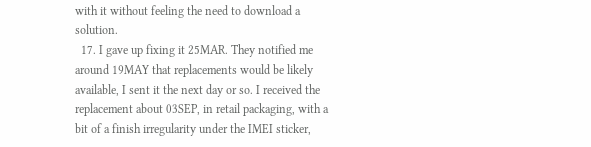with it without feeling the need to download a solution.
  17. I gave up fixing it 25MAR. They notified me around 19MAY that replacements would be likely available, I sent it the next day or so. I received the replacement about 03SEP, in retail packaging, with a bit of a finish irregularity under the IMEI sticker,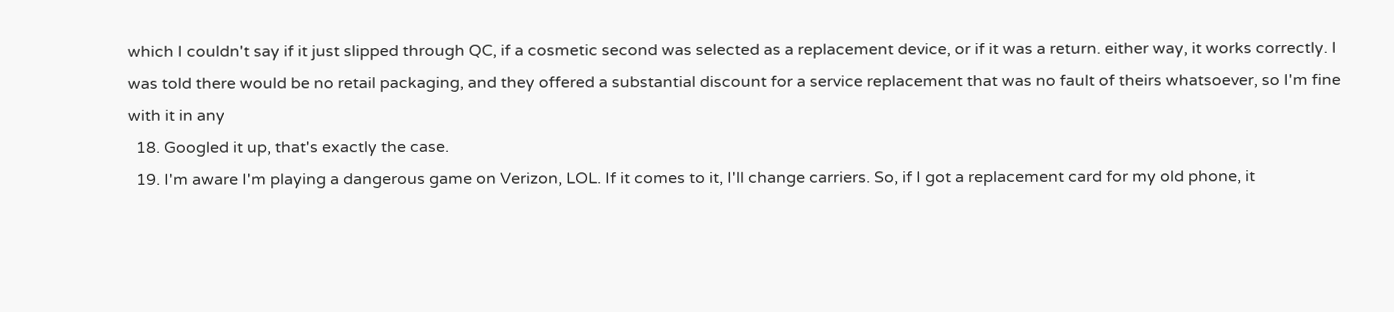which I couldn't say if it just slipped through QC, if a cosmetic second was selected as a replacement device, or if it was a return. either way, it works correctly. I was told there would be no retail packaging, and they offered a substantial discount for a service replacement that was no fault of theirs whatsoever, so I'm fine with it in any
  18. Googled it up, that's exactly the case.
  19. I'm aware I'm playing a dangerous game on Verizon, LOL. If it comes to it, I'll change carriers. So, if I got a replacement card for my old phone, it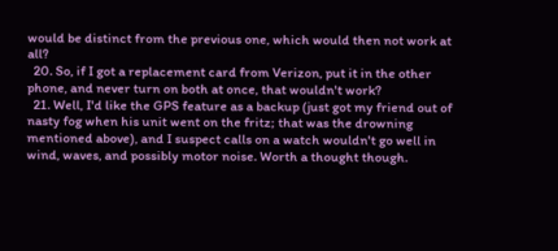would be distinct from the previous one, which would then not work at all?
  20. So, if I got a replacement card from Verizon, put it in the other phone, and never turn on both at once, that wouldn't work?
  21. Well, I'd like the GPS feature as a backup (just got my friend out of nasty fog when his unit went on the fritz; that was the drowning mentioned above), and I suspect calls on a watch wouldn't go well in wind, waves, and possibly motor noise. Worth a thought though.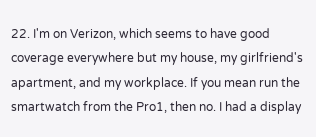22. I'm on Verizon, which seems to have good coverage everywhere but my house, my girlfriend's apartment, and my workplace. If you mean run the smartwatch from the Pro1, then no. I had a display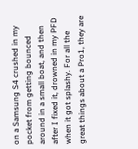on a Samsung S4 crushed in my pocket from getting bounced around in a small boat, and then after I fixed it, drowned in my PFD when it got splashy. For all the great things about a Pro1, they are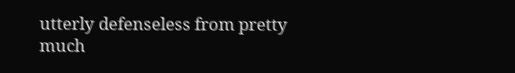utterly defenseless from pretty much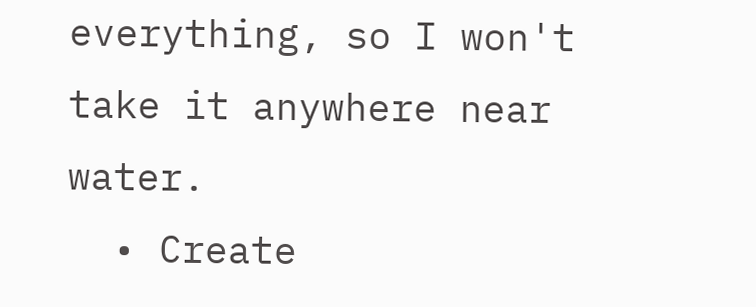everything, so I won't take it anywhere near water.
  • Create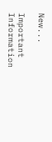New...

Important Information